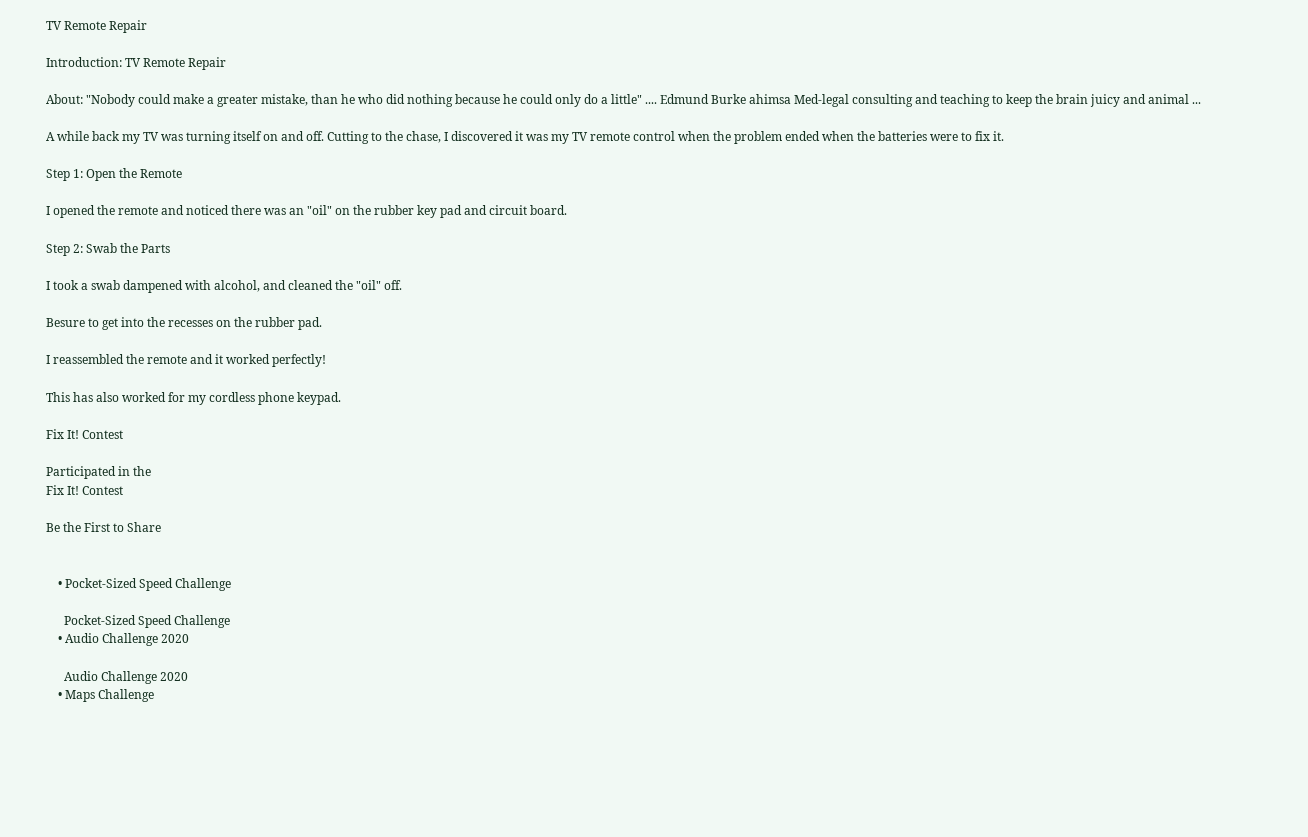TV Remote Repair

Introduction: TV Remote Repair

About: "Nobody could make a greater mistake, than he who did nothing because he could only do a little" .... Edmund Burke ahimsa Med-legal consulting and teaching to keep the brain juicy and animal ...

A while back my TV was turning itself on and off. Cutting to the chase, I discovered it was my TV remote control when the problem ended when the batteries were to fix it.

Step 1: Open the Remote

I opened the remote and noticed there was an "oil" on the rubber key pad and circuit board.

Step 2: Swab the Parts

I took a swab dampened with alcohol, and cleaned the "oil" off.

Besure to get into the recesses on the rubber pad.

I reassembled the remote and it worked perfectly!

This has also worked for my cordless phone keypad.

Fix It! Contest

Participated in the
Fix It! Contest

Be the First to Share


    • Pocket-Sized Speed Challenge

      Pocket-Sized Speed Challenge
    • Audio Challenge 2020

      Audio Challenge 2020
    • Maps Challenge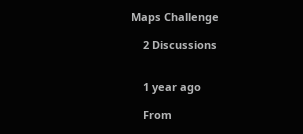Maps Challenge

    2 Discussions


    1 year ago

    From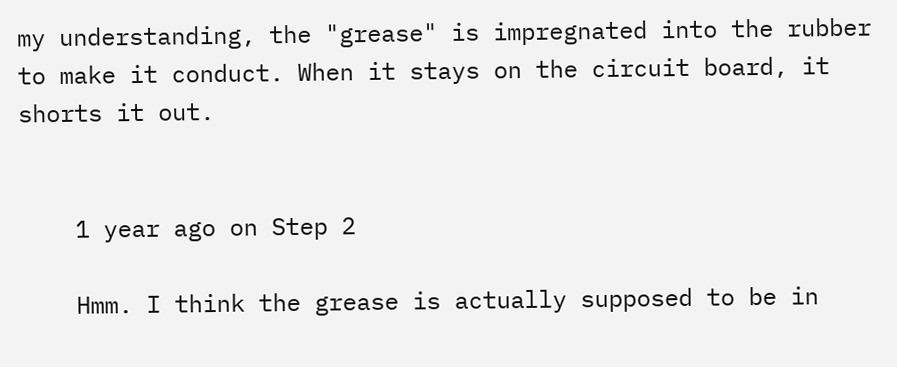my understanding, the "grease" is impregnated into the rubber to make it conduct. When it stays on the circuit board, it shorts it out.


    1 year ago on Step 2

    Hmm. I think the grease is actually supposed to be in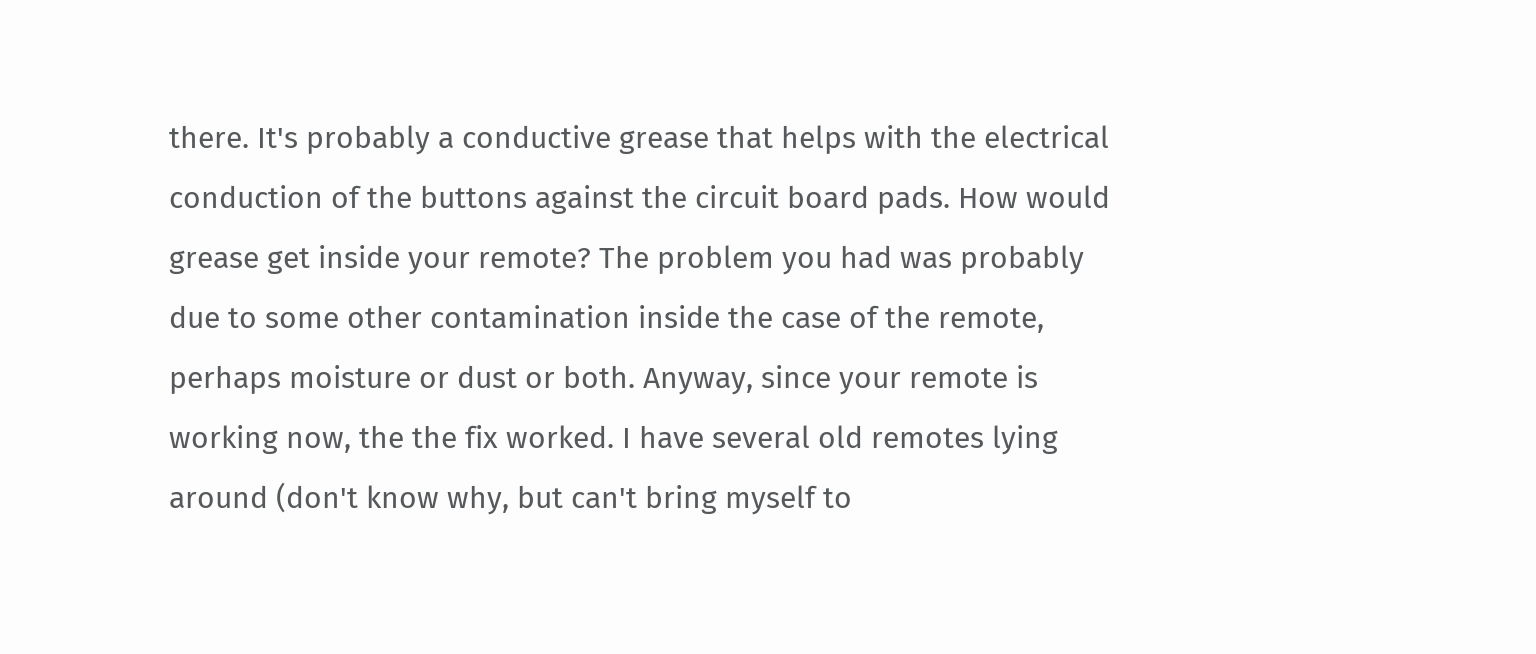there. It's probably a conductive grease that helps with the electrical conduction of the buttons against the circuit board pads. How would grease get inside your remote? The problem you had was probably due to some other contamination inside the case of the remote, perhaps moisture or dust or both. Anyway, since your remote is working now, the the fix worked. I have several old remotes lying around (don't know why, but can't bring myself to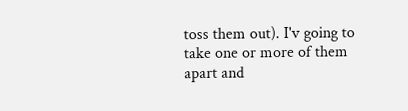toss them out). I'v going to take one or more of them apart and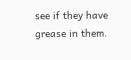see if they have grease in them.